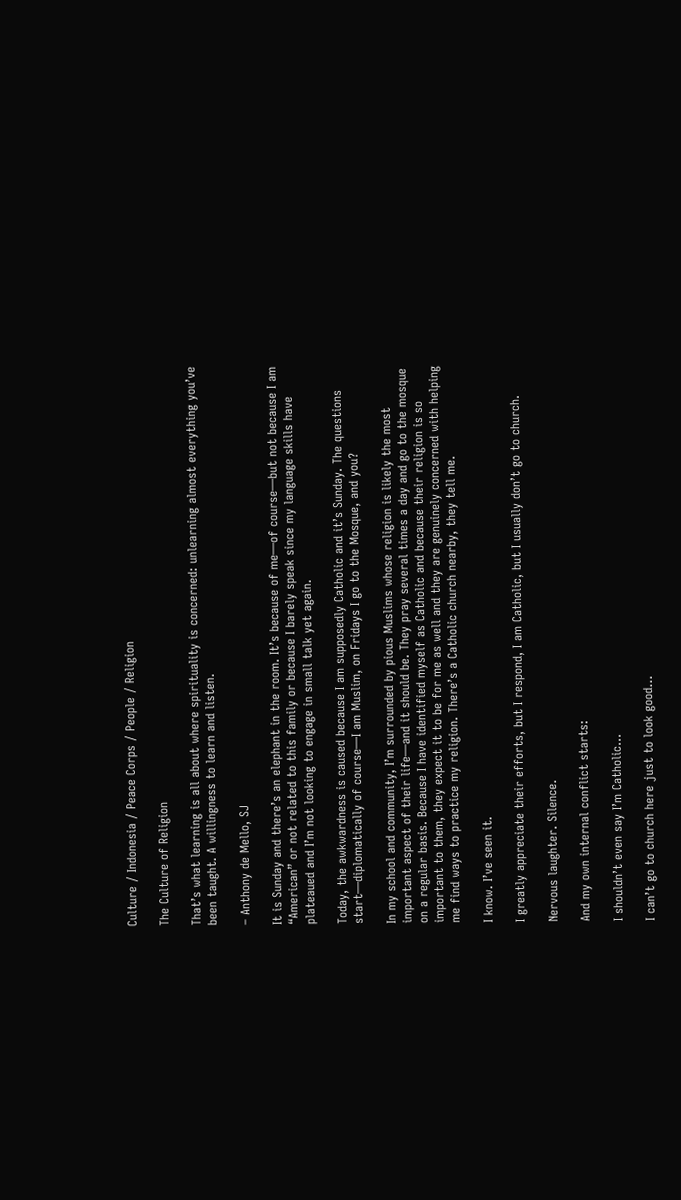Culture / Indonesia / Peace Corps / People / Religion

The Culture of Religion

That’s what learning is all about where spirituality is concerned: unlearning almost everything you’ve been taught. A willingness to learn and listen.

– Anthony de Mello, SJ

It is Sunday and there’s an elephant in the room. It’s because of me—of course—but not because I am “American” or not related to this family or because I barely speak since my language skills have plateaued and I’m not looking to engage in small talk yet again.

Today, the awkwardness is caused because I am supposedly Catholic and it’s Sunday. The questions start—diplomatically of course—I am Muslim, on Fridays I go to the Mosque, and you?

In my school and community, I’m surrounded by pious Muslims whose religion is likely the most important aspect of their life—and it should be. They pray several times a day and go to the mosque on a regular basis. Because I have identified myself as Catholic and because their religion is so important to them, they expect it to be for me as well and they are genuinely concerned with helping me find ways to practice my religion. There’s a Catholic church nearby, they tell me.

I know. I’ve seen it.

I greatly appreciate their efforts, but I respond, I am Catholic, but I usually don’t go to church.

Nervous laughter. Silence.

And my own internal conflict starts:

I shouldn’t even say I’m Catholic…

I can’t go to church here just to look good…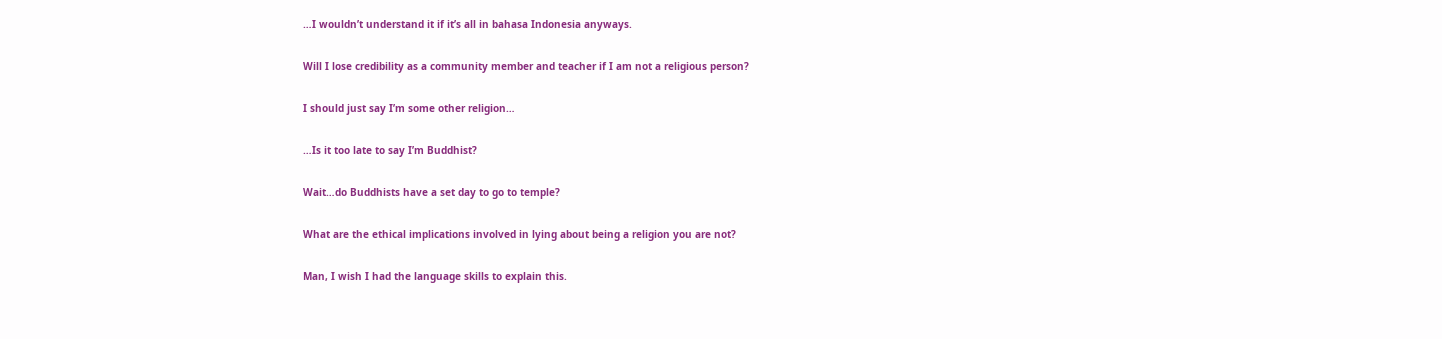…I wouldn’t understand it if it’s all in bahasa Indonesia anyways.

Will I lose credibility as a community member and teacher if I am not a religious person?

I should just say I’m some other religion…

…Is it too late to say I’m Buddhist?

Wait…do Buddhists have a set day to go to temple?

What are the ethical implications involved in lying about being a religion you are not?

Man, I wish I had the language skills to explain this.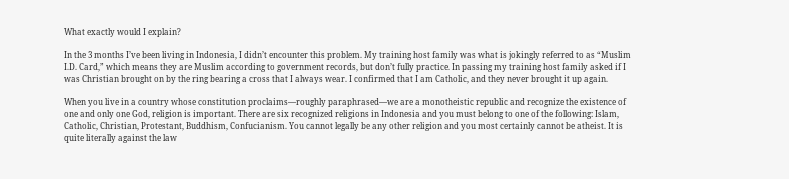What exactly would I explain?

In the 3 months I’ve been living in Indonesia, I didn’t encounter this problem. My training host family was what is jokingly referred to as “Muslim I.D. Card,” which means they are Muslim according to government records, but don’t fully practice. In passing my training host family asked if I was Christian brought on by the ring bearing a cross that I always wear. I confirmed that I am Catholic, and they never brought it up again.

When you live in a country whose constitution proclaims—roughly paraphrased—we are a monotheistic republic and recognize the existence of one and only one God, religion is important. There are six recognized religions in Indonesia and you must belong to one of the following: Islam, Catholic, Christian, Protestant, Buddhism, Confucianism. You cannot legally be any other religion and you most certainly cannot be atheist. It is quite literally against the law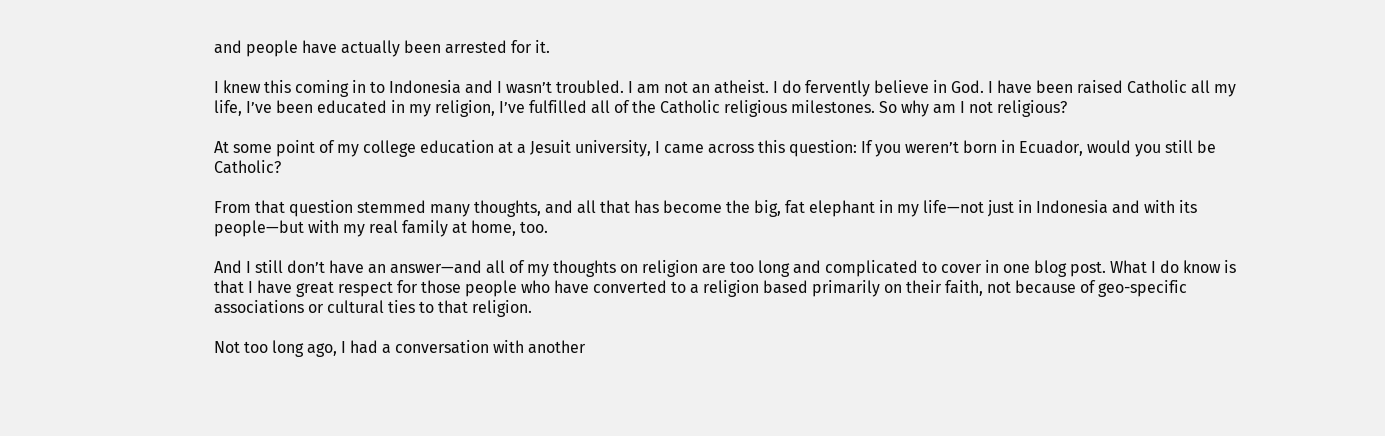and people have actually been arrested for it.

I knew this coming in to Indonesia and I wasn’t troubled. I am not an atheist. I do fervently believe in God. I have been raised Catholic all my life, I’ve been educated in my religion, I’ve fulfilled all of the Catholic religious milestones. So why am I not religious?

At some point of my college education at a Jesuit university, I came across this question: If you weren’t born in Ecuador, would you still be Catholic?

From that question stemmed many thoughts, and all that has become the big, fat elephant in my life—not just in Indonesia and with its people—but with my real family at home, too.

And I still don’t have an answer—and all of my thoughts on religion are too long and complicated to cover in one blog post. What I do know is that I have great respect for those people who have converted to a religion based primarily on their faith, not because of geo-specific associations or cultural ties to that religion.

Not too long ago, I had a conversation with another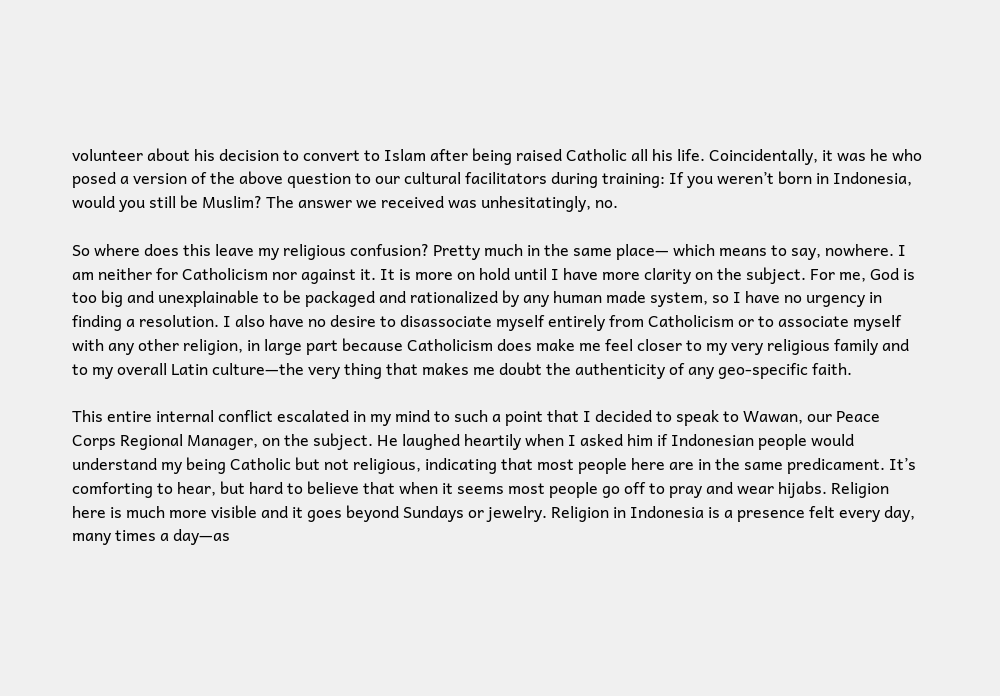volunteer about his decision to convert to Islam after being raised Catholic all his life. Coincidentally, it was he who posed a version of the above question to our cultural facilitators during training: If you weren’t born in Indonesia, would you still be Muslim? The answer we received was unhesitatingly, no.

So where does this leave my religious confusion? Pretty much in the same place— which means to say, nowhere. I am neither for Catholicism nor against it. It is more on hold until I have more clarity on the subject. For me, God is too big and unexplainable to be packaged and rationalized by any human made system, so I have no urgency in finding a resolution. I also have no desire to disassociate myself entirely from Catholicism or to associate myself with any other religion, in large part because Catholicism does make me feel closer to my very religious family and to my overall Latin culture—the very thing that makes me doubt the authenticity of any geo-specific faith.

This entire internal conflict escalated in my mind to such a point that I decided to speak to Wawan, our Peace Corps Regional Manager, on the subject. He laughed heartily when I asked him if Indonesian people would understand my being Catholic but not religious, indicating that most people here are in the same predicament. It’s comforting to hear, but hard to believe that when it seems most people go off to pray and wear hijabs. Religion here is much more visible and it goes beyond Sundays or jewelry. Religion in Indonesia is a presence felt every day, many times a day—as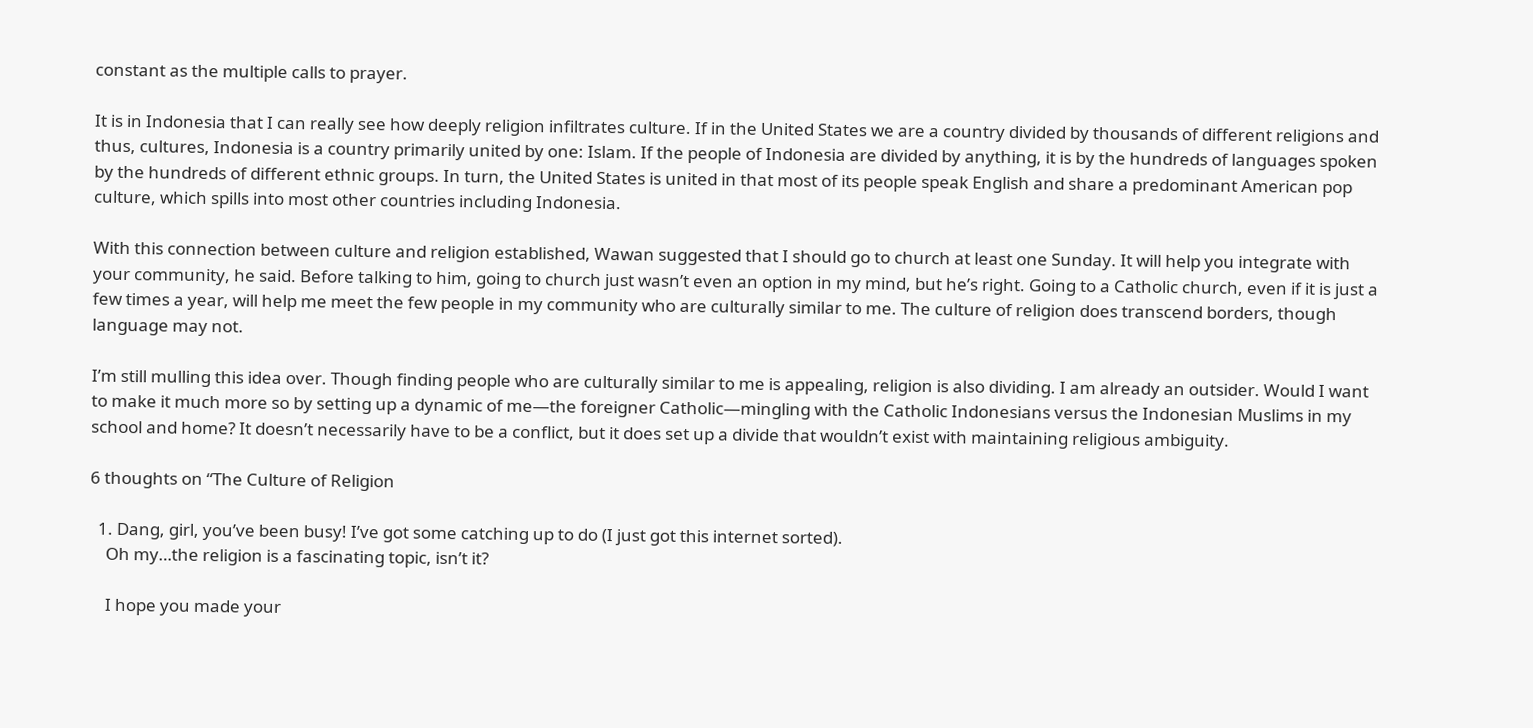constant as the multiple calls to prayer.

It is in Indonesia that I can really see how deeply religion infiltrates culture. If in the United States we are a country divided by thousands of different religions and thus, cultures, Indonesia is a country primarily united by one: Islam. If the people of Indonesia are divided by anything, it is by the hundreds of languages spoken by the hundreds of different ethnic groups. In turn, the United States is united in that most of its people speak English and share a predominant American pop culture, which spills into most other countries including Indonesia.

With this connection between culture and religion established, Wawan suggested that I should go to church at least one Sunday. It will help you integrate with your community, he said. Before talking to him, going to church just wasn’t even an option in my mind, but he’s right. Going to a Catholic church, even if it is just a few times a year, will help me meet the few people in my community who are culturally similar to me. The culture of religion does transcend borders, though language may not.

I’m still mulling this idea over. Though finding people who are culturally similar to me is appealing, religion is also dividing. I am already an outsider. Would I want to make it much more so by setting up a dynamic of me—the foreigner Catholic—mingling with the Catholic Indonesians versus the Indonesian Muslims in my school and home? It doesn’t necessarily have to be a conflict, but it does set up a divide that wouldn’t exist with maintaining religious ambiguity.

6 thoughts on “The Culture of Religion

  1. Dang, girl, you’ve been busy! I’ve got some catching up to do (I just got this internet sorted).
    Oh my…the religion is a fascinating topic, isn’t it?

    I hope you made your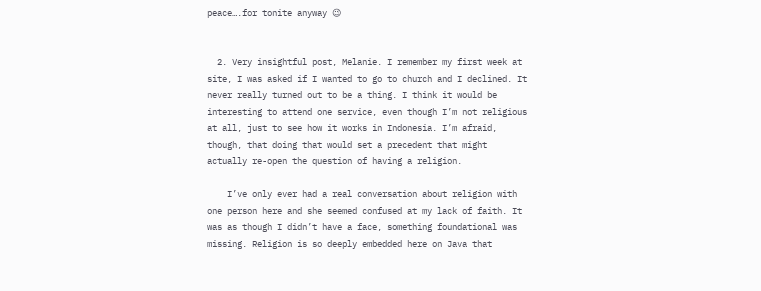peace….for tonite anyway 😉


  2. Very insightful post, Melanie. I remember my first week at site, I was asked if I wanted to go to church and I declined. It never really turned out to be a thing. I think it would be interesting to attend one service, even though I’m not religious at all, just to see how it works in Indonesia. I’m afraid, though, that doing that would set a precedent that might actually re-open the question of having a religion.

    I’ve only ever had a real conversation about religion with one person here and she seemed confused at my lack of faith. It was as though I didn’t have a face, something foundational was missing. Religion is so deeply embedded here on Java that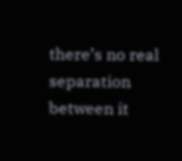there’s no real separation between it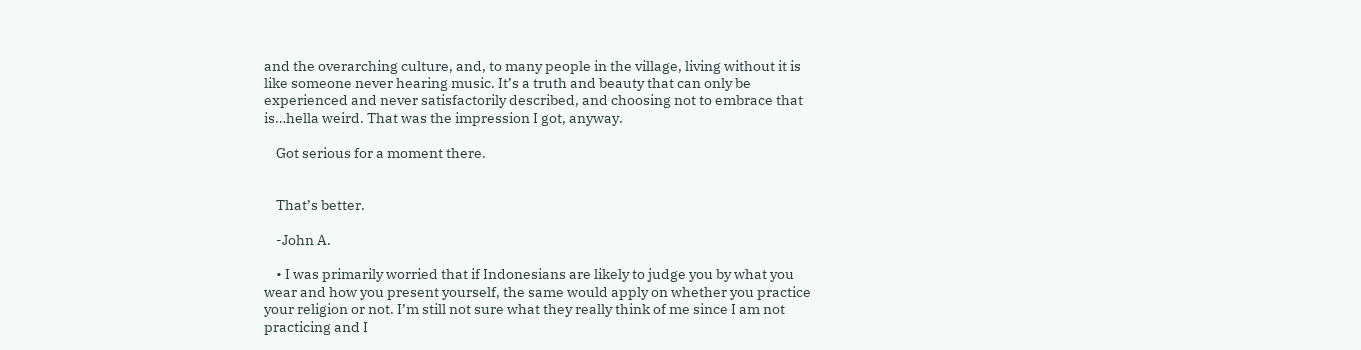and the overarching culture, and, to many people in the village, living without it is like someone never hearing music. It’s a truth and beauty that can only be experienced and never satisfactorily described, and choosing not to embrace that is…hella weird. That was the impression I got, anyway.

    Got serious for a moment there.


    That’s better.

    -John A.

    • I was primarily worried that if Indonesians are likely to judge you by what you wear and how you present yourself, the same would apply on whether you practice your religion or not. I’m still not sure what they really think of me since I am not practicing and I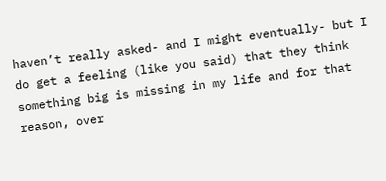haven’t really asked- and I might eventually- but I do get a feeling (like you said) that they think something big is missing in my life and for that reason, over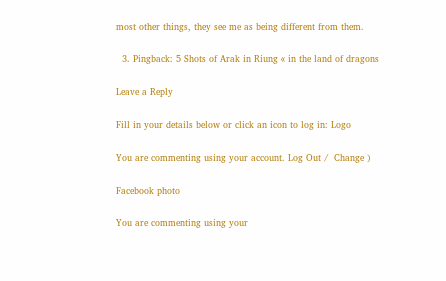most other things, they see me as being different from them.

  3. Pingback: 5 Shots of Arak in Riung « in the land of dragons

Leave a Reply

Fill in your details below or click an icon to log in: Logo

You are commenting using your account. Log Out /  Change )

Facebook photo

You are commenting using your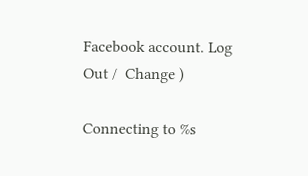Facebook account. Log Out /  Change )

Connecting to %s